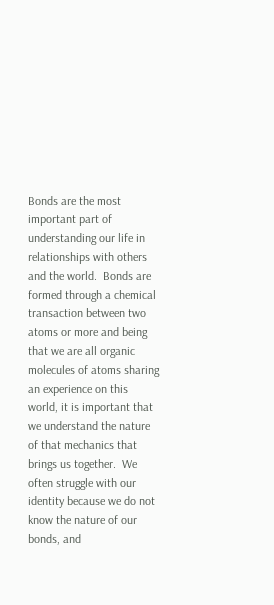Bonds are the most important part of understanding our life in relationships with others and the world.  Bonds are formed through a chemical transaction between two atoms or more and being that we are all organic molecules of atoms sharing an experience on this world, it is important that we understand the nature of that mechanics that brings us together.  We often struggle with our identity because we do not know the nature of our bonds, and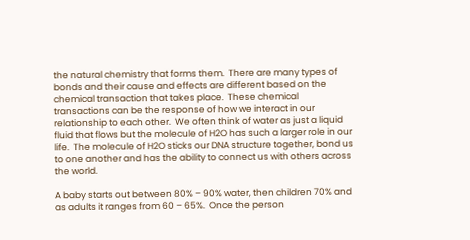the natural chemistry that forms them.  There are many types of bonds and their cause and effects are different based on the chemical transaction that takes place.  These chemical transactions can be the response of how we interact in our relationship to each other.  We often think of water as just a liquid fluid that flows but the molecule of H2O has such a larger role in our life.  The molecule of H2O sticks our DNA structure together, bond us to one another and has the ability to connect us with others across the world.

A baby starts out between 80% – 90% water, then children 70% and as adults it ranges from 60 – 65%.  Once the person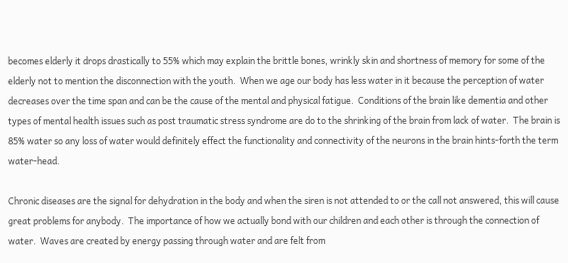becomes elderly it drops drastically to 55% which may explain the brittle bones, wrinkly skin and shortness of memory for some of the elderly not to mention the disconnection with the youth.  When we age our body has less water in it because the perception of water decreases over the time span and can be the cause of the mental and physical fatigue.  Conditions of the brain like dementia and other types of mental health issues such as post traumatic stress syndrome are do to the shrinking of the brain from lack of water.  The brain is 85% water so any loss of water would definitely effect the functionality and connectivity of the neurons in the brain hints-forth the term water-head.

Chronic diseases are the signal for dehydration in the body and when the siren is not attended to or the call not answered, this will cause great problems for anybody.  The importance of how we actually bond with our children and each other is through the connection of water.  Waves are created by energy passing through water and are felt from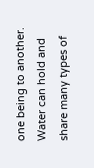one being to another.  Water can hold and share many types of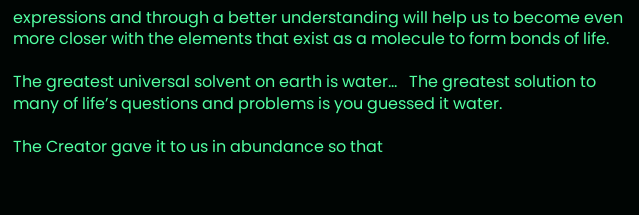expressions and through a better understanding will help us to become even more closer with the elements that exist as a molecule to form bonds of life.

The greatest universal solvent on earth is water…   The greatest solution to many of life’s questions and problems is you guessed it water.

The Creator gave it to us in abundance so that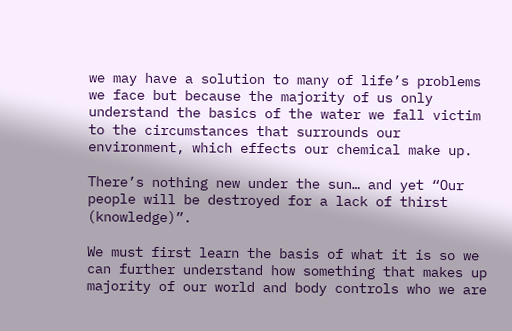we may have a solution to many of life’s problems we face but because the majority of us only understand the basics of the water we fall victim to the circumstances that surrounds our environment, which effects our chemical make up.

There’s nothing new under the sun… and yet “Our people will be destroyed for a lack of thirst (knowledge)”.

We must first learn the basis of what it is so we can further understand how something that makes up majority of our world and body controls who we are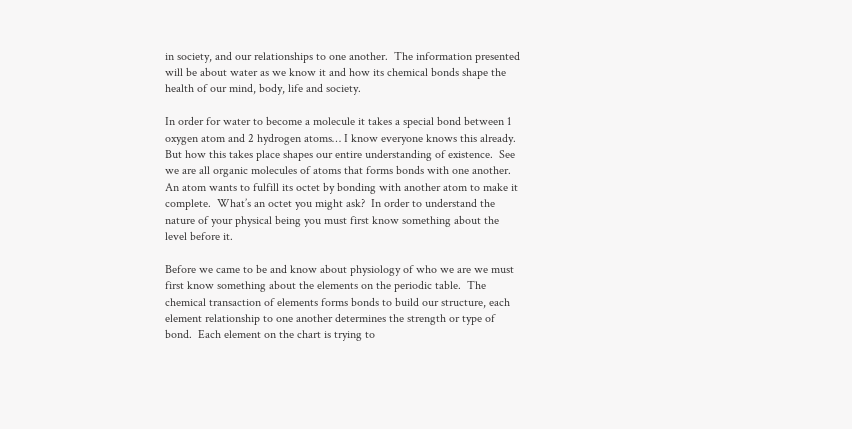in society, and our relationships to one another.  The information presented will be about water as we know it and how its chemical bonds shape the health of our mind, body, life and society.

In order for water to become a molecule it takes a special bond between 1 oxygen atom and 2 hydrogen atoms… I know everyone knows this already.  But how this takes place shapes our entire understanding of existence.  See we are all organic molecules of atoms that forms bonds with one another.  An atom wants to fulfill its octet by bonding with another atom to make it complete.  What’s an octet you might ask?  In order to understand the nature of your physical being you must first know something about the level before it.

Before we came to be and know about physiology of who we are we must first know something about the elements on the periodic table.  The chemical transaction of elements forms bonds to build our structure, each element relationship to one another determines the strength or type of bond.  Each element on the chart is trying to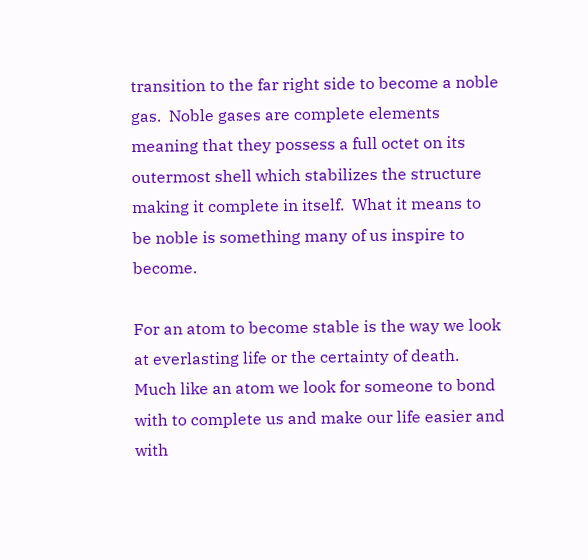transition to the far right side to become a noble gas.  Noble gases are complete elements meaning that they possess a full octet on its outermost shell which stabilizes the structure making it complete in itself.  What it means to be noble is something many of us inspire to become.

For an atom to become stable is the way we look at everlasting life or the certainty of death.  Much like an atom we look for someone to bond with to complete us and make our life easier and with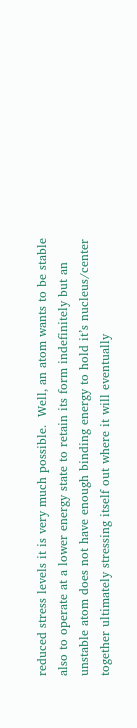reduced stress levels it is very much possible.  Well, an atom wants to be stable also to operate at a lower energy state to retain its form indefinitely but an unstable atom does not have enough binding energy to hold it’s nucleus/center together ultimately stressing itself out where it will eventually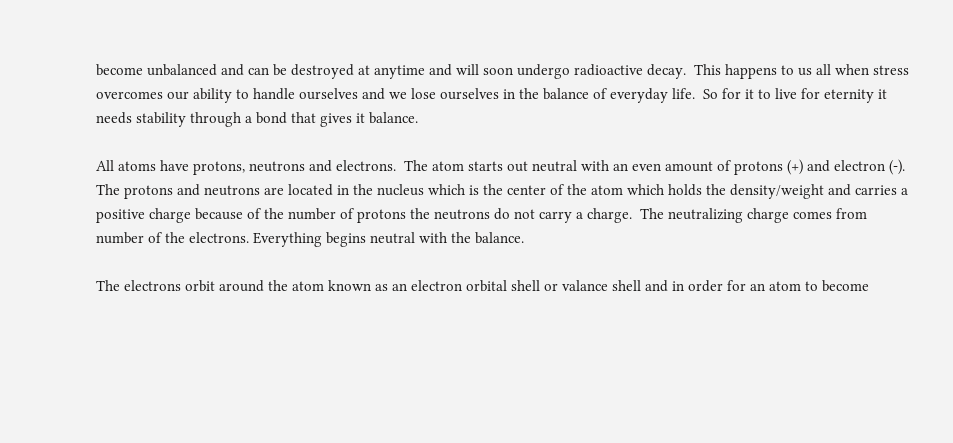become unbalanced and can be destroyed at anytime and will soon undergo radioactive decay.  This happens to us all when stress overcomes our ability to handle ourselves and we lose ourselves in the balance of everyday life.  So for it to live for eternity it needs stability through a bond that gives it balance.

All atoms have protons, neutrons and electrons.  The atom starts out neutral with an even amount of protons (+) and electron (-).  The protons and neutrons are located in the nucleus which is the center of the atom which holds the density/weight and carries a positive charge because of the number of protons the neutrons do not carry a charge.  The neutralizing charge comes from number of the electrons. Everything begins neutral with the balance.

The electrons orbit around the atom known as an electron orbital shell or valance shell and in order for an atom to become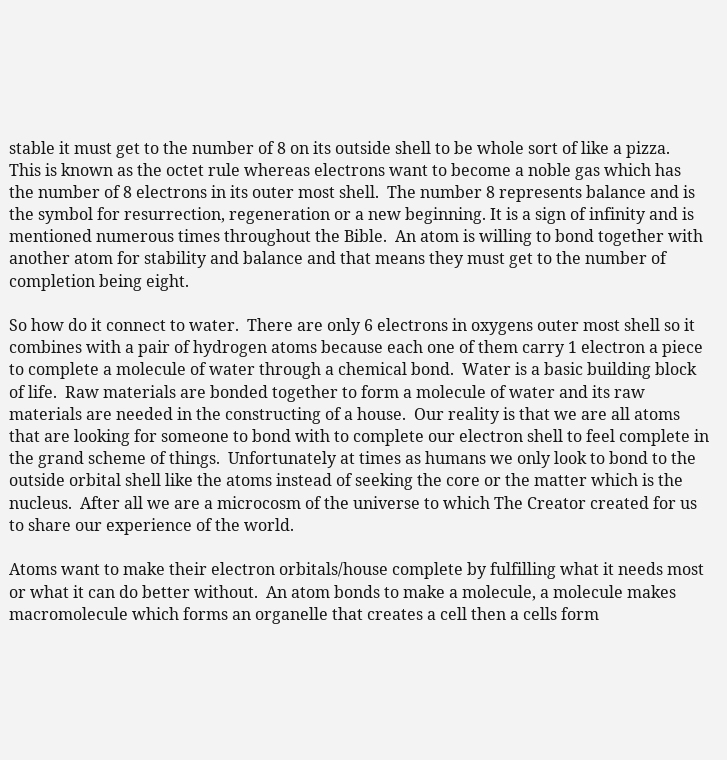stable it must get to the number of 8 on its outside shell to be whole sort of like a pizza.  This is known as the octet rule whereas electrons want to become a noble gas which has the number of 8 electrons in its outer most shell.  The number 8 represents balance and is the symbol for resurrection, regeneration or a new beginning. It is a sign of infinity and is mentioned numerous times throughout the Bible.  An atom is willing to bond together with another atom for stability and balance and that means they must get to the number of completion being eight.

So how do it connect to water.  There are only 6 electrons in oxygens outer most shell so it combines with a pair of hydrogen atoms because each one of them carry 1 electron a piece to complete a molecule of water through a chemical bond.  Water is a basic building block of life.  Raw materials are bonded together to form a molecule of water and its raw materials are needed in the constructing of a house.  Our reality is that we are all atoms that are looking for someone to bond with to complete our electron shell to feel complete in the grand scheme of things.  Unfortunately at times as humans we only look to bond to the outside orbital shell like the atoms instead of seeking the core or the matter which is the nucleus.  After all we are a microcosm of the universe to which The Creator created for us to share our experience of the world.

Atoms want to make their electron orbitals/house complete by fulfilling what it needs most or what it can do better without.  An atom bonds to make a molecule, a molecule makes macromolecule which forms an organelle that creates a cell then a cells form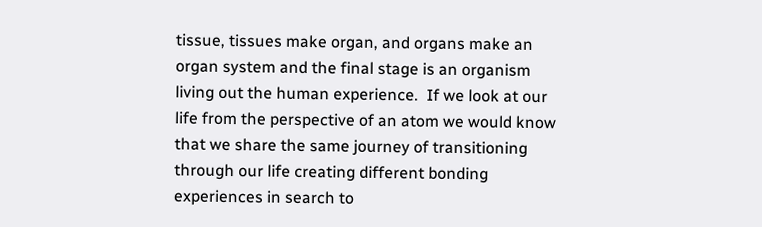tissue, tissues make organ, and organs make an organ system and the final stage is an organism living out the human experience.  If we look at our life from the perspective of an atom we would know that we share the same journey of transitioning through our life creating different bonding experiences in search to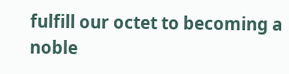fulfill our octet to becoming a noble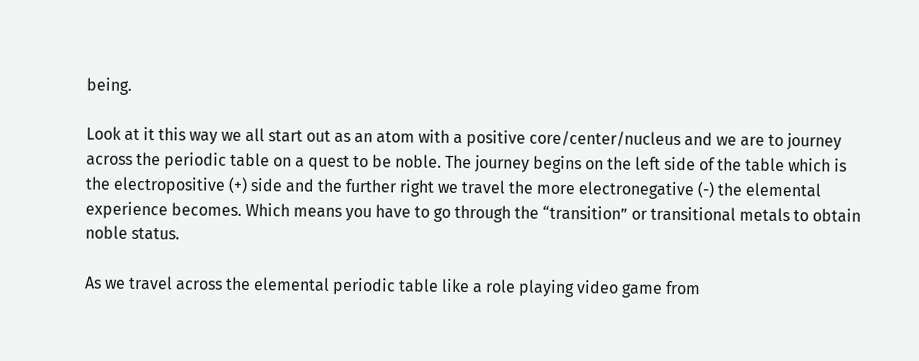being.

Look at it this way we all start out as an atom with a positive core/center/nucleus and we are to journey across the periodic table on a quest to be noble. The journey begins on the left side of the table which is the electropositive (+) side and the further right we travel the more electronegative (-) the elemental experience becomes. Which means you have to go through the “transition” or transitional metals to obtain noble status.

As we travel across the elemental periodic table like a role playing video game from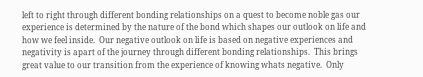left to right through different bonding relationships on a quest to become noble gas our experience is determined by the nature of the bond which shapes our outlook on life and how we feel inside.  Our negative outlook on life is based on negative experiences and negativity is apart of the journey through different bonding relationships.  This brings great value to our transition from the experience of knowing whats negative.  Only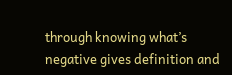through knowing what’s negative gives definition and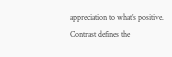appreciation to what’s positive.  Contrast defines the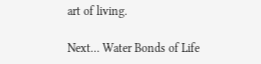art of living.

Next… Water Bonds of Life